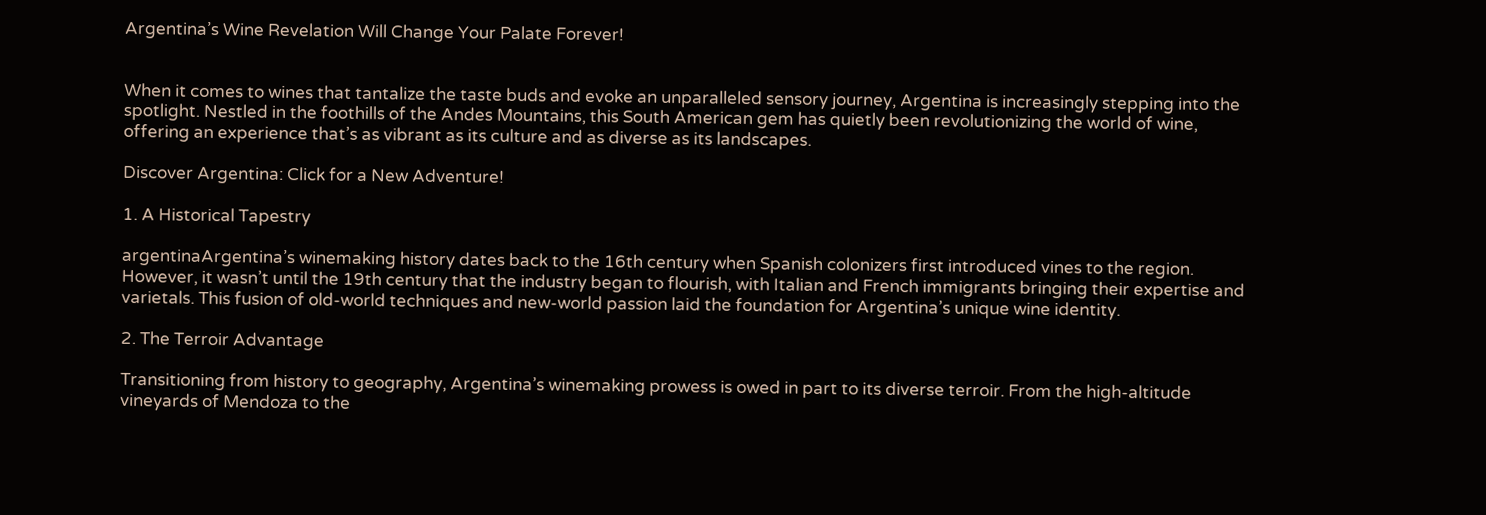Argentina’s Wine Revelation Will Change Your Palate Forever!


When it comes to wines that tantalize the taste buds and evoke an unparalleled sensory journey, Argentina is increasingly stepping into the spotlight. Nestled in the foothills of the Andes Mountains, this South American gem has quietly been revolutionizing the world of wine, offering an experience that’s as vibrant as its culture and as diverse as its landscapes.

Discover Argentina: Click for a New Adventure!

1. A Historical Tapestry

argentinaArgentina’s winemaking history dates back to the 16th century when Spanish colonizers first introduced vines to the region. However, it wasn’t until the 19th century that the industry began to flourish, with Italian and French immigrants bringing their expertise and varietals. This fusion of old-world techniques and new-world passion laid the foundation for Argentina’s unique wine identity.

2. The Terroir Advantage

Transitioning from history to geography, Argentina’s winemaking prowess is owed in part to its diverse terroir. From the high-altitude vineyards of Mendoza to the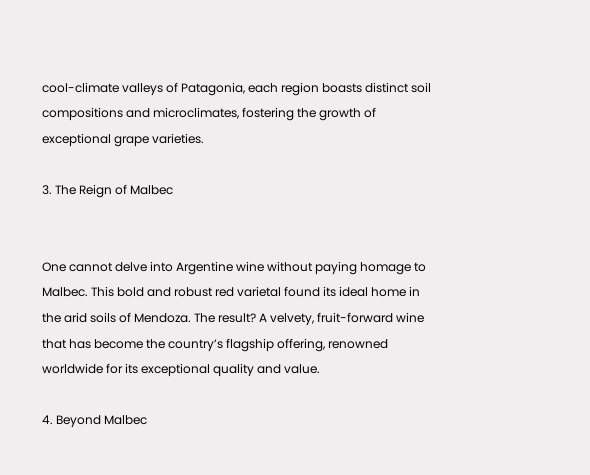cool-climate valleys of Patagonia, each region boasts distinct soil compositions and microclimates, fostering the growth of exceptional grape varieties.

3. The Reign of Malbec


One cannot delve into Argentine wine without paying homage to Malbec. This bold and robust red varietal found its ideal home in the arid soils of Mendoza. The result? A velvety, fruit-forward wine that has become the country’s flagship offering, renowned worldwide for its exceptional quality and value.

4. Beyond Malbec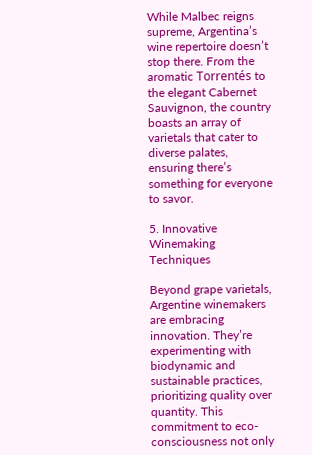While Malbec reigns supreme, Argentina’s wine repertoire doesn’t stop there. From the aromatic Torrentés to the elegant Cabernet Sauvignon, the country boasts an array of varietals that cater to diverse palates, ensuring there’s something for everyone to savor.

5. Innovative Winemaking Techniques

Beyond grape varietals, Argentine winemakers are embracing innovation. They’re experimenting with biodynamic and sustainable practices, prioritizing quality over quantity. This commitment to eco-consciousness not only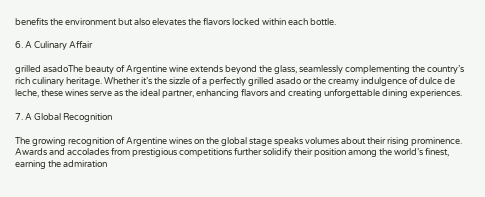benefits the environment but also elevates the flavors locked within each bottle.

6. A Culinary Affair

grilled asadoThe beauty of Argentine wine extends beyond the glass, seamlessly complementing the country’s rich culinary heritage. Whether it’s the sizzle of a perfectly grilled asado or the creamy indulgence of dulce de leche, these wines serve as the ideal partner, enhancing flavors and creating unforgettable dining experiences.

7. A Global Recognition

The growing recognition of Argentine wines on the global stage speaks volumes about their rising prominence. Awards and accolades from prestigious competitions further solidify their position among the world’s finest, earning the admiration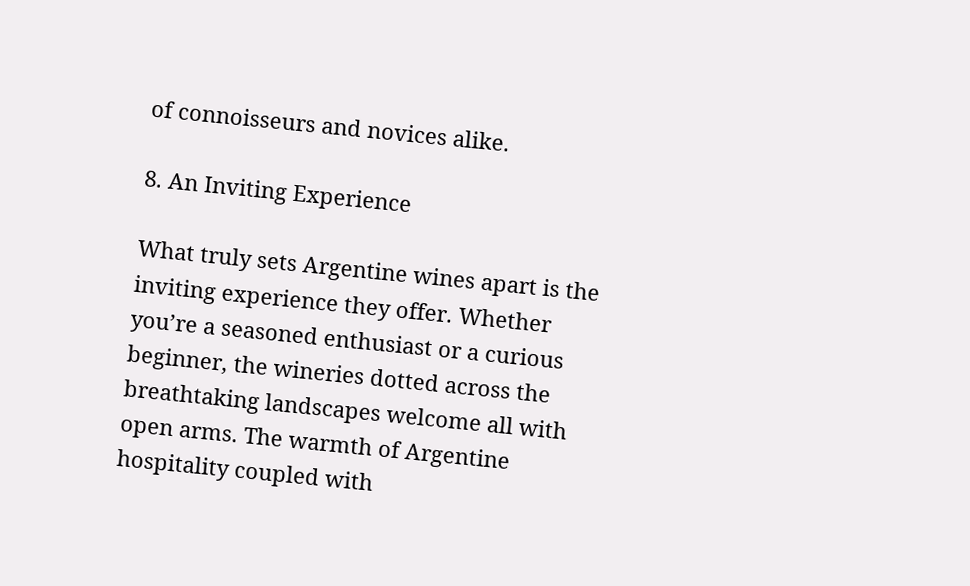of connoisseurs and novices alike.

8. An Inviting Experience

What truly sets Argentine wines apart is the inviting experience they offer. Whether you’re a seasoned enthusiast or a curious beginner, the wineries dotted across the breathtaking landscapes welcome all with open arms. The warmth of Argentine hospitality coupled with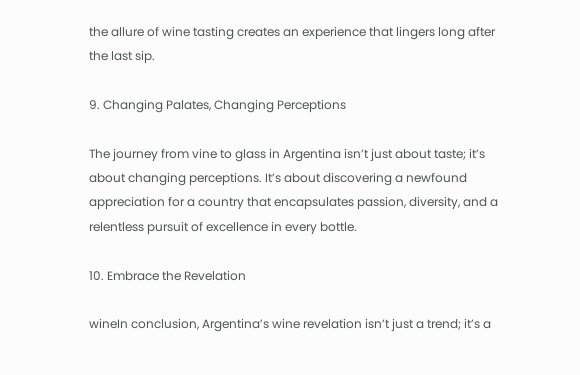the allure of wine tasting creates an experience that lingers long after the last sip.

9. Changing Palates, Changing Perceptions

The journey from vine to glass in Argentina isn’t just about taste; it’s about changing perceptions. It’s about discovering a newfound appreciation for a country that encapsulates passion, diversity, and a relentless pursuit of excellence in every bottle.

10. Embrace the Revelation

wineIn conclusion, Argentina’s wine revelation isn’t just a trend; it’s a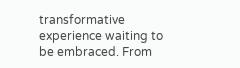transformative experience waiting to be embraced. From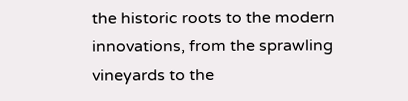the historic roots to the modern innovations, from the sprawling vineyards to the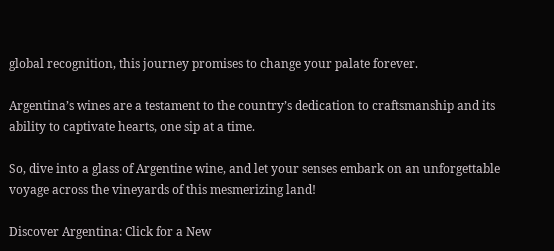global recognition, this journey promises to change your palate forever.

Argentina’s wines are a testament to the country’s dedication to craftsmanship and its ability to captivate hearts, one sip at a time.

So, dive into a glass of Argentine wine, and let your senses embark on an unforgettable voyage across the vineyards of this mesmerizing land!

Discover Argentina: Click for a New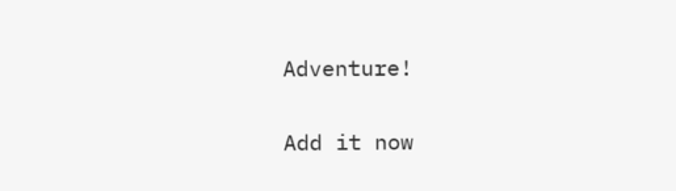Adventure!

Add it now